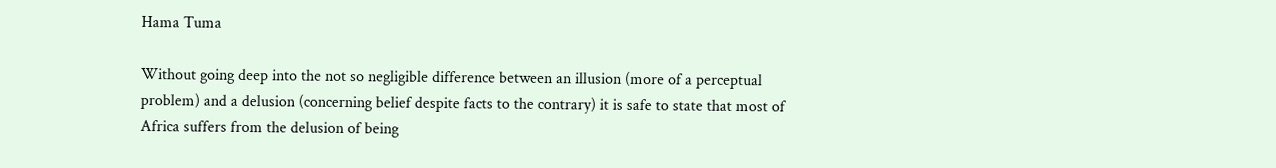Hama Tuma

Without going deep into the not so negligible difference between an illusion (more of a perceptual problem) and a delusion (concerning belief despite facts to the contrary) it is safe to state that most of Africa suffers from the delusion of being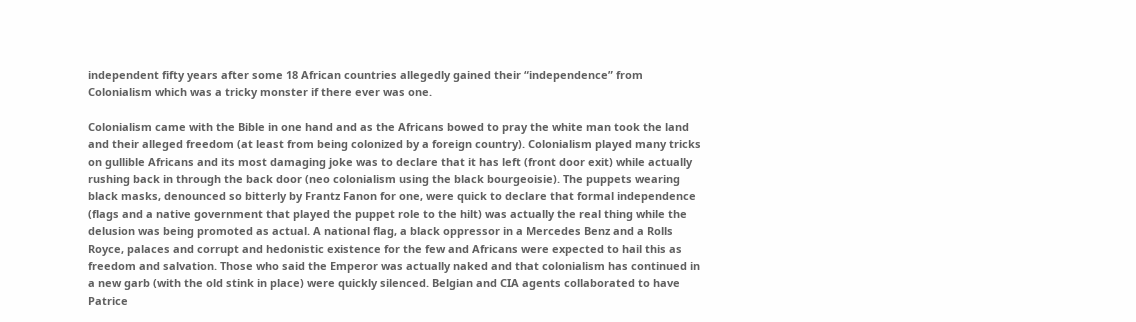independent fifty years after some 18 African countries allegedly gained their “independence” from Colonialism which was a tricky monster if there ever was one.

Colonialism came with the Bible in one hand and as the Africans bowed to pray the white man took the land and their alleged freedom (at least from being colonized by a foreign country). Colonialism played many tricks on gullible Africans and its most damaging joke was to declare that it has left (front door exit) while actually rushing back in through the back door (neo colonialism using the black bourgeoisie). The puppets wearing black masks, denounced so bitterly by Frantz Fanon for one, were quick to declare that formal independence (flags and a native government that played the puppet role to the hilt) was actually the real thing while the delusion was being promoted as actual. A national flag, a black oppressor in a Mercedes Benz and a Rolls Royce, palaces and corrupt and hedonistic existence for the few and Africans were expected to hail this as freedom and salvation. Those who said the Emperor was actually naked and that colonialism has continued in a new garb (with the old stink in place) were quickly silenced. Belgian and CIA agents collaborated to have Patrice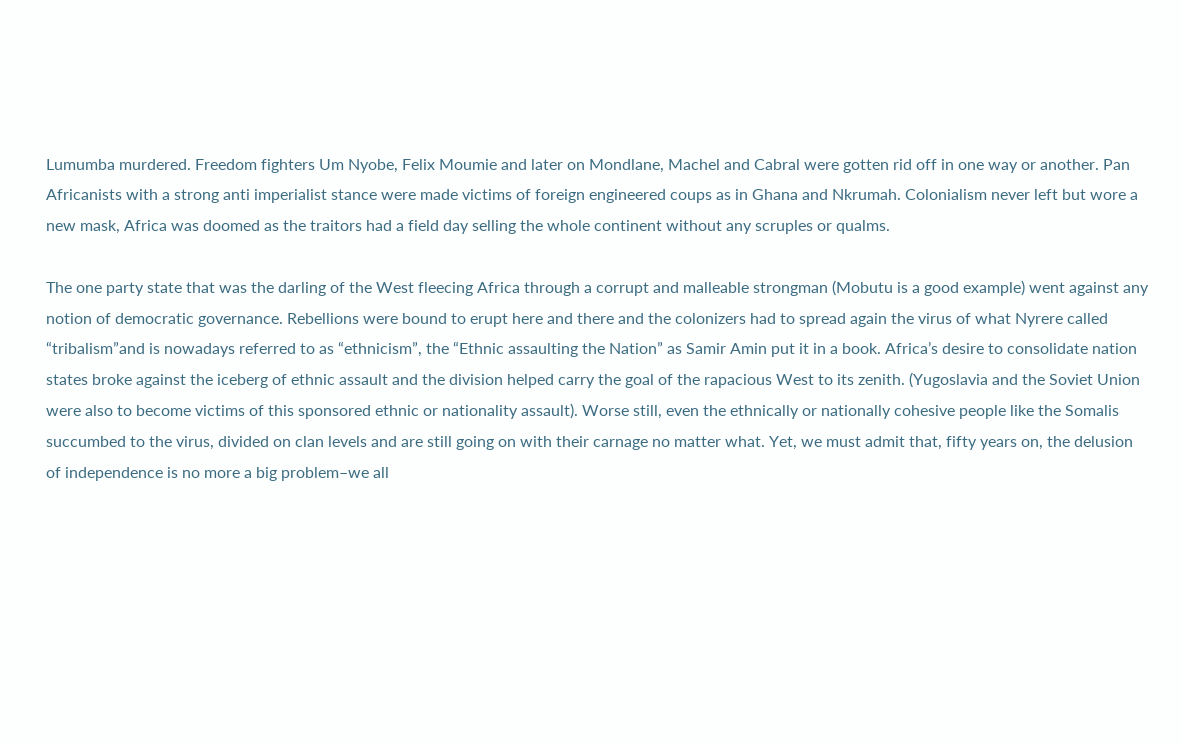Lumumba murdered. Freedom fighters Um Nyobe, Felix Moumie and later on Mondlane, Machel and Cabral were gotten rid off in one way or another. Pan Africanists with a strong anti imperialist stance were made victims of foreign engineered coups as in Ghana and Nkrumah. Colonialism never left but wore a new mask, Africa was doomed as the traitors had a field day selling the whole continent without any scruples or qualms.

The one party state that was the darling of the West fleecing Africa through a corrupt and malleable strongman (Mobutu is a good example) went against any notion of democratic governance. Rebellions were bound to erupt here and there and the colonizers had to spread again the virus of what Nyrere called “tribalism”and is nowadays referred to as “ethnicism”, the “Ethnic assaulting the Nation” as Samir Amin put it in a book. Africa’s desire to consolidate nation states broke against the iceberg of ethnic assault and the division helped carry the goal of the rapacious West to its zenith. (Yugoslavia and the Soviet Union were also to become victims of this sponsored ethnic or nationality assault). Worse still, even the ethnically or nationally cohesive people like the Somalis succumbed to the virus, divided on clan levels and are still going on with their carnage no matter what. Yet, we must admit that, fifty years on, the delusion of independence is no more a big problem–we all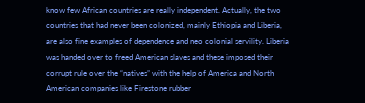know few African countries are really independent. Actually, the two countries that had never been colonized, mainly Ethiopia and Liberia, are also fine examples of dependence and neo colonial servility. Liberia was handed over to freed American slaves and these imposed their corrupt rule over the “natives” with the help of America and North American companies like Firestone rubber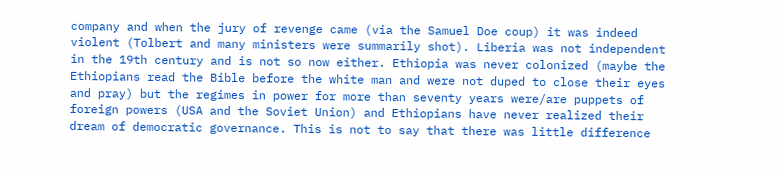company and when the jury of revenge came (via the Samuel Doe coup) it was indeed violent (Tolbert and many ministers were summarily shot). Liberia was not independent in the 19th century and is not so now either. Ethiopia was never colonized (maybe the Ethiopians read the Bible before the white man and were not duped to close their eyes and pray) but the regimes in power for more than seventy years were/are puppets of foreign powers (USA and the Soviet Union) and Ethiopians have never realized their dream of democratic governance. This is not to say that there was little difference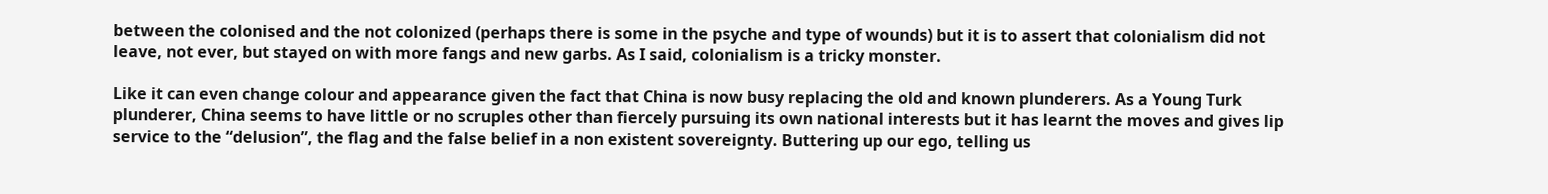between the colonised and the not colonized (perhaps there is some in the psyche and type of wounds) but it is to assert that colonialism did not leave, not ever, but stayed on with more fangs and new garbs. As I said, colonialism is a tricky monster.

Like it can even change colour and appearance given the fact that China is now busy replacing the old and known plunderers. As a Young Turk plunderer, China seems to have little or no scruples other than fiercely pursuing its own national interests but it has learnt the moves and gives lip service to the “delusion”, the flag and the false belief in a non existent sovereignty. Buttering up our ego, telling us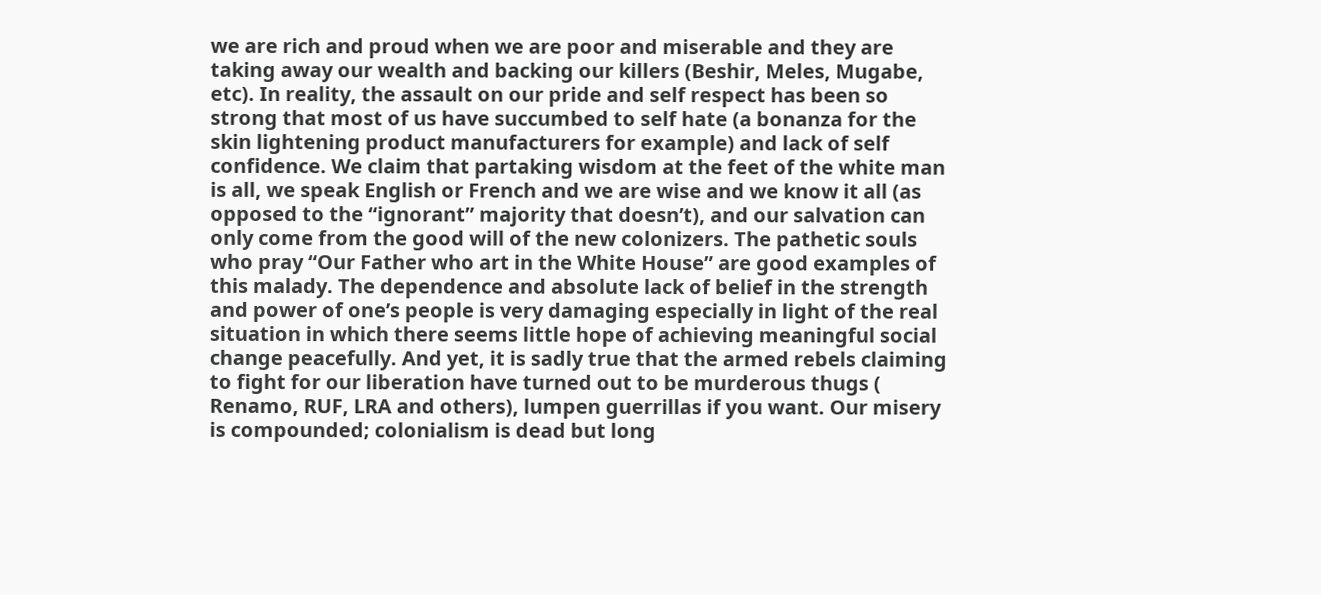we are rich and proud when we are poor and miserable and they are taking away our wealth and backing our killers (Beshir, Meles, Mugabe, etc). In reality, the assault on our pride and self respect has been so strong that most of us have succumbed to self hate (a bonanza for the skin lightening product manufacturers for example) and lack of self confidence. We claim that partaking wisdom at the feet of the white man is all, we speak English or French and we are wise and we know it all (as opposed to the “ignorant” majority that doesn’t), and our salvation can only come from the good will of the new colonizers. The pathetic souls who pray “Our Father who art in the White House” are good examples of this malady. The dependence and absolute lack of belief in the strength and power of one’s people is very damaging especially in light of the real situation in which there seems little hope of achieving meaningful social change peacefully. And yet, it is sadly true that the armed rebels claiming to fight for our liberation have turned out to be murderous thugs ( Renamo, RUF, LRA and others), lumpen guerrillas if you want. Our misery is compounded; colonialism is dead but long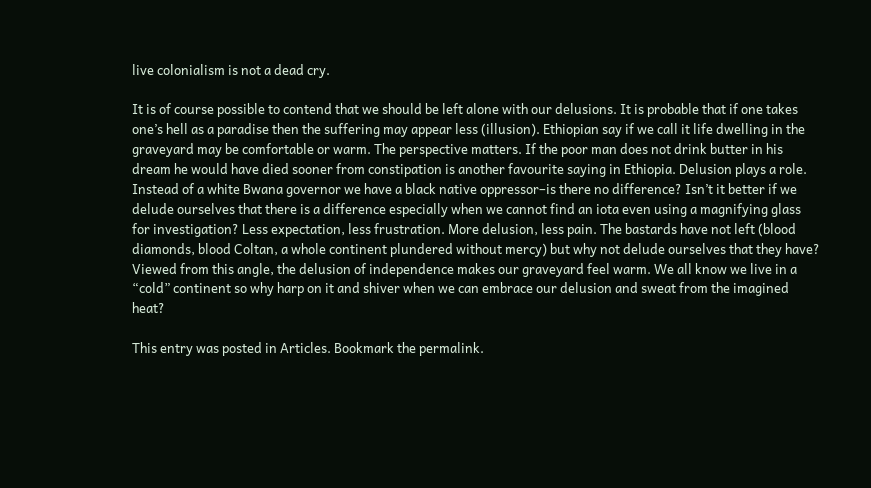live colonialism is not a dead cry.

It is of course possible to contend that we should be left alone with our delusions. It is probable that if one takes one’s hell as a paradise then the suffering may appear less (illusion). Ethiopian say if we call it life dwelling in the graveyard may be comfortable or warm. The perspective matters. If the poor man does not drink butter in his dream he would have died sooner from constipation is another favourite saying in Ethiopia. Delusion plays a role. Instead of a white Bwana governor we have a black native oppressor–is there no difference? Isn’t it better if we delude ourselves that there is a difference especially when we cannot find an iota even using a magnifying glass for investigation? Less expectation, less frustration. More delusion, less pain. The bastards have not left (blood diamonds, blood Coltan, a whole continent plundered without mercy) but why not delude ourselves that they have? Viewed from this angle, the delusion of independence makes our graveyard feel warm. We all know we live in a “cold” continent so why harp on it and shiver when we can embrace our delusion and sweat from the imagined heat?

This entry was posted in Articles. Bookmark the permalink.